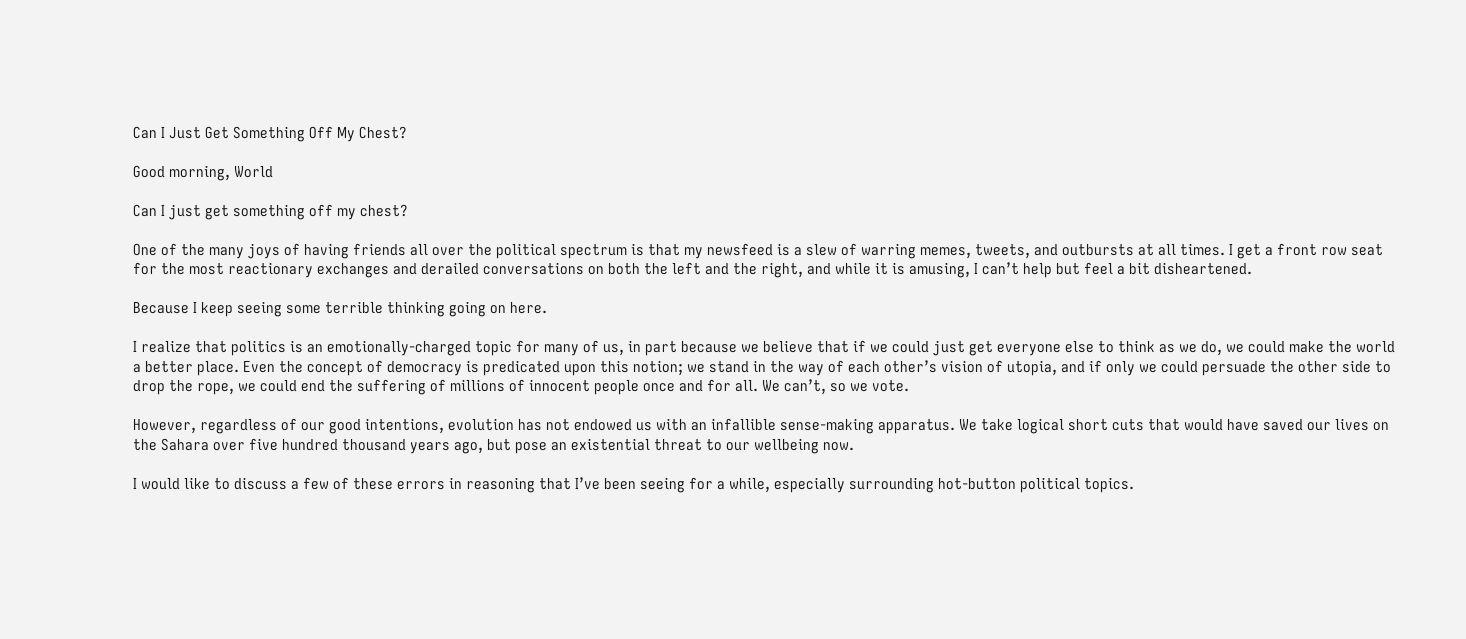Can I Just Get Something Off My Chest?

Good morning, World

Can I just get something off my chest?

One of the many joys of having friends all over the political spectrum is that my newsfeed is a slew of warring memes, tweets, and outbursts at all times. I get a front row seat for the most reactionary exchanges and derailed conversations on both the left and the right, and while it is amusing, I can’t help but feel a bit disheartened.

Because I keep seeing some terrible thinking going on here.

I realize that politics is an emotionally-charged topic for many of us, in part because we believe that if we could just get everyone else to think as we do, we could make the world a better place. Even the concept of democracy is predicated upon this notion; we stand in the way of each other’s vision of utopia, and if only we could persuade the other side to drop the rope, we could end the suffering of millions of innocent people once and for all. We can’t, so we vote.

However, regardless of our good intentions, evolution has not endowed us with an infallible sense-making apparatus. We take logical short cuts that would have saved our lives on the Sahara over five hundred thousand years ago, but pose an existential threat to our wellbeing now.

I would like to discuss a few of these errors in reasoning that I’ve been seeing for a while, especially surrounding hot-button political topics.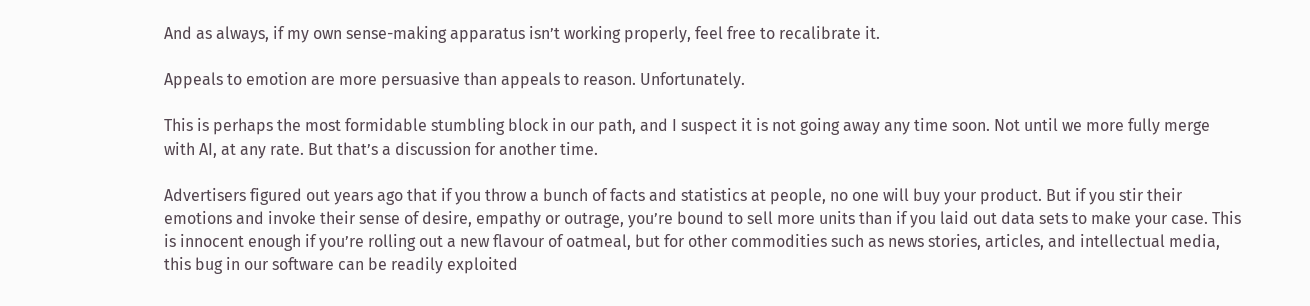And as always, if my own sense-making apparatus isn’t working properly, feel free to recalibrate it.

Appeals to emotion are more persuasive than appeals to reason. Unfortunately.

This is perhaps the most formidable stumbling block in our path, and I suspect it is not going away any time soon. Not until we more fully merge with AI, at any rate. But that’s a discussion for another time.

Advertisers figured out years ago that if you throw a bunch of facts and statistics at people, no one will buy your product. But if you stir their emotions and invoke their sense of desire, empathy or outrage, you’re bound to sell more units than if you laid out data sets to make your case. This is innocent enough if you’re rolling out a new flavour of oatmeal, but for other commodities such as news stories, articles, and intellectual media, this bug in our software can be readily exploited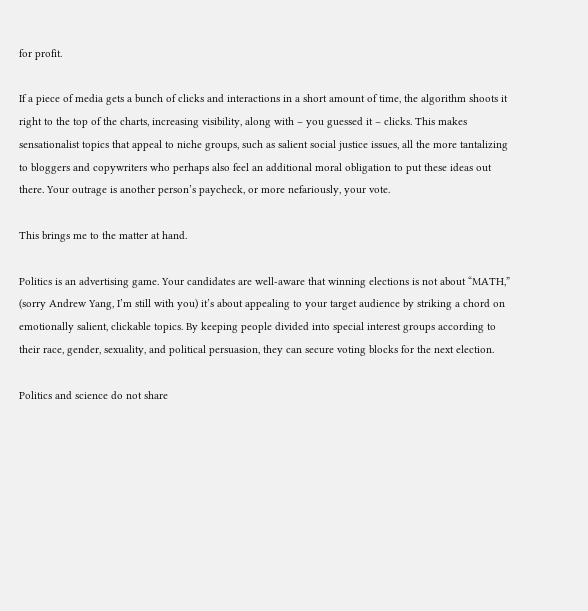for profit.

If a piece of media gets a bunch of clicks and interactions in a short amount of time, the algorithm shoots it right to the top of the charts, increasing visibility, along with – you guessed it – clicks. This makes sensationalist topics that appeal to niche groups, such as salient social justice issues, all the more tantalizing to bloggers and copywriters who perhaps also feel an additional moral obligation to put these ideas out there. Your outrage is another person’s paycheck, or more nefariously, your vote.

This brings me to the matter at hand.

Politics is an advertising game. Your candidates are well-aware that winning elections is not about “MATH,” (sorry Andrew Yang, I’m still with you) it’s about appealing to your target audience by striking a chord on emotionally salient, clickable topics. By keeping people divided into special interest groups according to their race, gender, sexuality, and political persuasion, they can secure voting blocks for the next election.

Politics and science do not share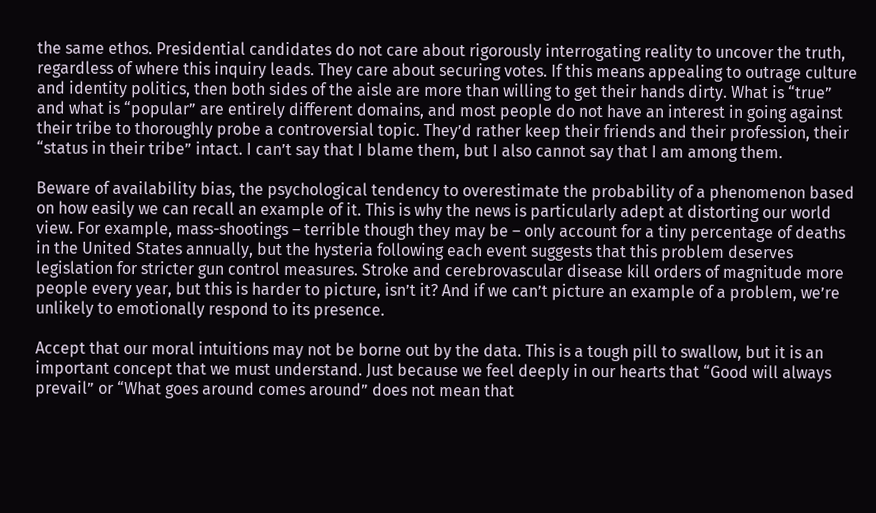the same ethos. Presidential candidates do not care about rigorously interrogating reality to uncover the truth, regardless of where this inquiry leads. They care about securing votes. If this means appealing to outrage culture and identity politics, then both sides of the aisle are more than willing to get their hands dirty. What is “true” and what is “popular” are entirely different domains, and most people do not have an interest in going against their tribe to thoroughly probe a controversial topic. They’d rather keep their friends and their profession, their “status in their tribe” intact. I can’t say that I blame them, but I also cannot say that I am among them.

Beware of availability bias, the psychological tendency to overestimate the probability of a phenomenon based on how easily we can recall an example of it. This is why the news is particularly adept at distorting our world view. For example, mass-shootings – terrible though they may be – only account for a tiny percentage of deaths in the United States annually, but the hysteria following each event suggests that this problem deserves legislation for stricter gun control measures. Stroke and cerebrovascular disease kill orders of magnitude more people every year, but this is harder to picture, isn’t it? And if we can’t picture an example of a problem, we’re unlikely to emotionally respond to its presence.

Accept that our moral intuitions may not be borne out by the data. This is a tough pill to swallow, but it is an important concept that we must understand. Just because we feel deeply in our hearts that “Good will always prevail” or “What goes around comes around” does not mean that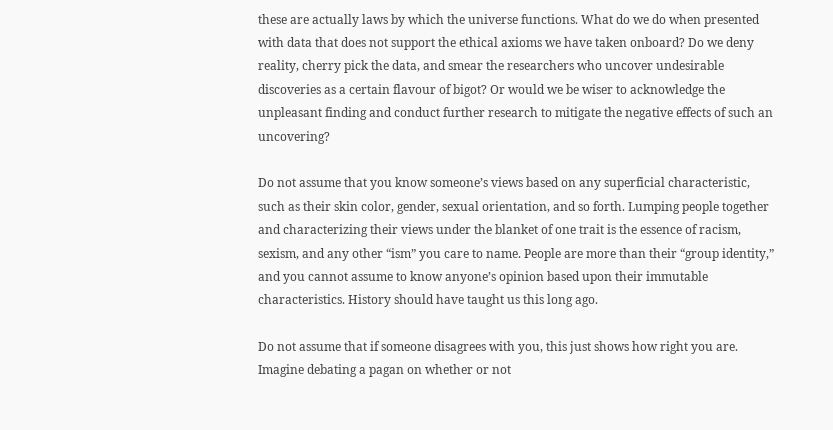these are actually laws by which the universe functions. What do we do when presented with data that does not support the ethical axioms we have taken onboard? Do we deny reality, cherry pick the data, and smear the researchers who uncover undesirable discoveries as a certain flavour of bigot? Or would we be wiser to acknowledge the unpleasant finding and conduct further research to mitigate the negative effects of such an uncovering?

Do not assume that you know someone’s views based on any superficial characteristic, such as their skin color, gender, sexual orientation, and so forth. Lumping people together and characterizing their views under the blanket of one trait is the essence of racism, sexism, and any other “ism” you care to name. People are more than their “group identity,” and you cannot assume to know anyone’s opinion based upon their immutable characteristics. History should have taught us this long ago.

Do not assume that if someone disagrees with you, this just shows how right you are. Imagine debating a pagan on whether or not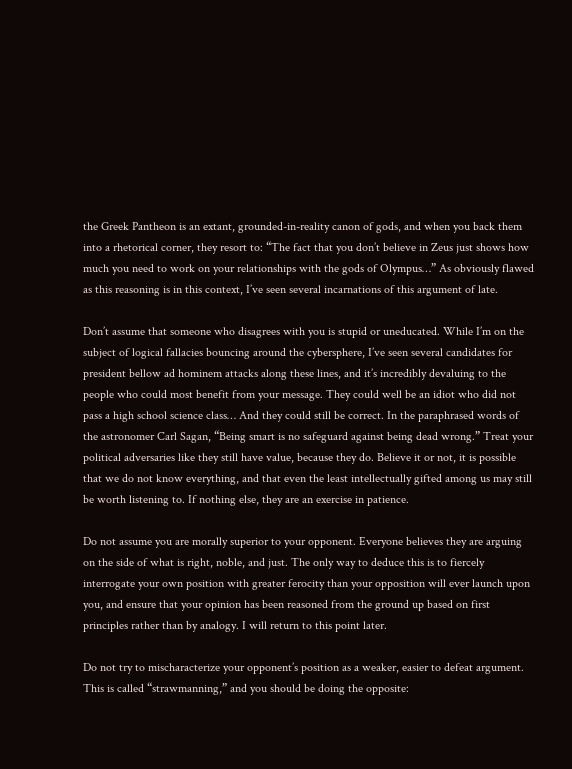the Greek Pantheon is an extant, grounded-in-reality canon of gods, and when you back them into a rhetorical corner, they resort to: “The fact that you don’t believe in Zeus just shows how much you need to work on your relationships with the gods of Olympus…” As obviously flawed as this reasoning is in this context, I’ve seen several incarnations of this argument of late.

Don’t assume that someone who disagrees with you is stupid or uneducated. While I’m on the subject of logical fallacies bouncing around the cybersphere, I’ve seen several candidates for president bellow ad hominem attacks along these lines, and it’s incredibly devaluing to the people who could most benefit from your message. They could well be an idiot who did not pass a high school science class… And they could still be correct. In the paraphrased words of the astronomer Carl Sagan, “Being smart is no safeguard against being dead wrong.” Treat your political adversaries like they still have value, because they do. Believe it or not, it is possible that we do not know everything, and that even the least intellectually gifted among us may still be worth listening to. If nothing else, they are an exercise in patience.

Do not assume you are morally superior to your opponent. Everyone believes they are arguing on the side of what is right, noble, and just. The only way to deduce this is to fiercely interrogate your own position with greater ferocity than your opposition will ever launch upon you, and ensure that your opinion has been reasoned from the ground up based on first principles rather than by analogy. I will return to this point later.

Do not try to mischaracterize your opponent’s position as a weaker, easier to defeat argument. This is called “strawmanning,” and you should be doing the opposite: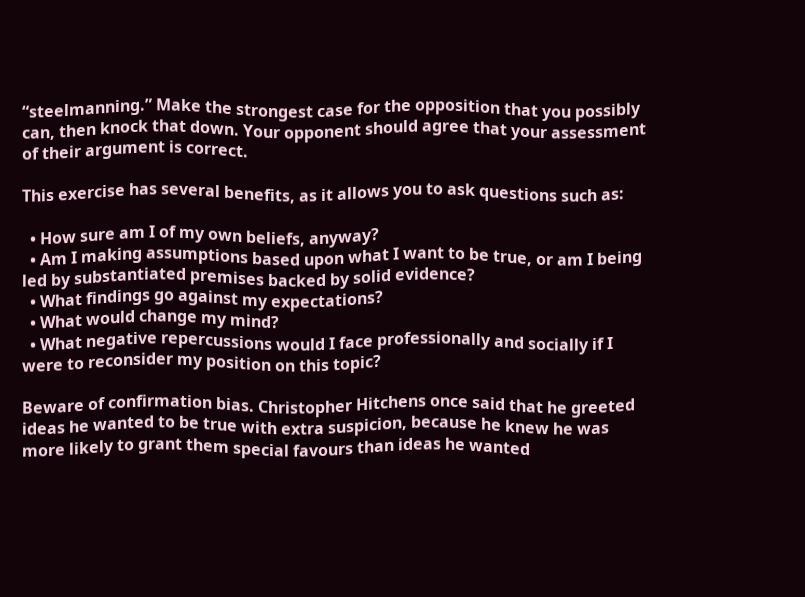“steelmanning.” Make the strongest case for the opposition that you possibly can, then knock that down. Your opponent should agree that your assessment of their argument is correct.

This exercise has several benefits, as it allows you to ask questions such as:

  • How sure am I of my own beliefs, anyway?
  • Am I making assumptions based upon what I want to be true, or am I being led by substantiated premises backed by solid evidence?
  • What findings go against my expectations?
  • What would change my mind?
  • What negative repercussions would I face professionally and socially if I were to reconsider my position on this topic?

Beware of confirmation bias. Christopher Hitchens once said that he greeted ideas he wanted to be true with extra suspicion, because he knew he was more likely to grant them special favours than ideas he wanted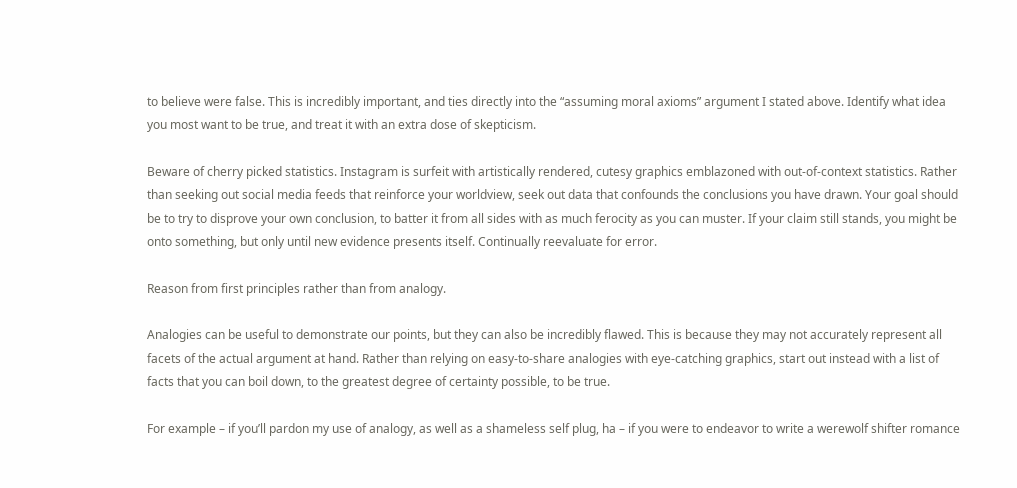to believe were false. This is incredibly important, and ties directly into the “assuming moral axioms” argument I stated above. Identify what idea you most want to be true, and treat it with an extra dose of skepticism.

Beware of cherry picked statistics. Instagram is surfeit with artistically rendered, cutesy graphics emblazoned with out-of-context statistics. Rather than seeking out social media feeds that reinforce your worldview, seek out data that confounds the conclusions you have drawn. Your goal should be to try to disprove your own conclusion, to batter it from all sides with as much ferocity as you can muster. If your claim still stands, you might be onto something, but only until new evidence presents itself. Continually reevaluate for error.

Reason from first principles rather than from analogy.

Analogies can be useful to demonstrate our points, but they can also be incredibly flawed. This is because they may not accurately represent all facets of the actual argument at hand. Rather than relying on easy-to-share analogies with eye-catching graphics, start out instead with a list of facts that you can boil down, to the greatest degree of certainty possible, to be true.

For example – if you’ll pardon my use of analogy, as well as a shameless self plug, ha – if you were to endeavor to write a werewolf shifter romance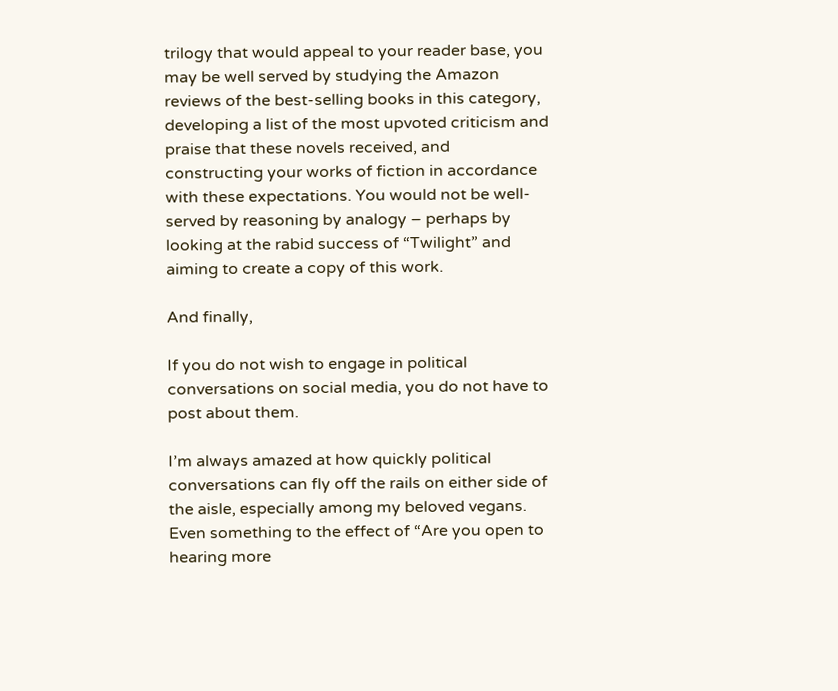trilogy that would appeal to your reader base, you may be well served by studying the Amazon reviews of the best-selling books in this category, developing a list of the most upvoted criticism and praise that these novels received, and constructing your works of fiction in accordance with these expectations. You would not be well-served by reasoning by analogy – perhaps by looking at the rabid success of “Twilight” and aiming to create a copy of this work.

And finally,

If you do not wish to engage in political conversations on social media, you do not have to post about them.

I’m always amazed at how quickly political conversations can fly off the rails on either side of the aisle, especially among my beloved vegans. Even something to the effect of “Are you open to hearing more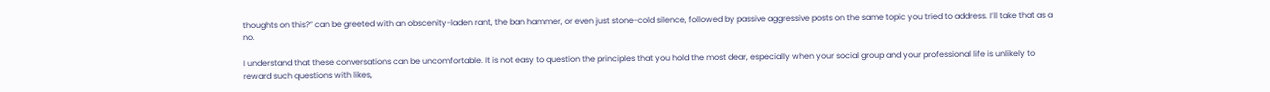thoughts on this?” can be greeted with an obscenity-laden rant, the ban hammer, or even just stone-cold silence, followed by passive aggressive posts on the same topic you tried to address. I’ll take that as a no.

I understand that these conversations can be uncomfortable. It is not easy to question the principles that you hold the most dear, especially when your social group and your professional life is unlikely to reward such questions with likes,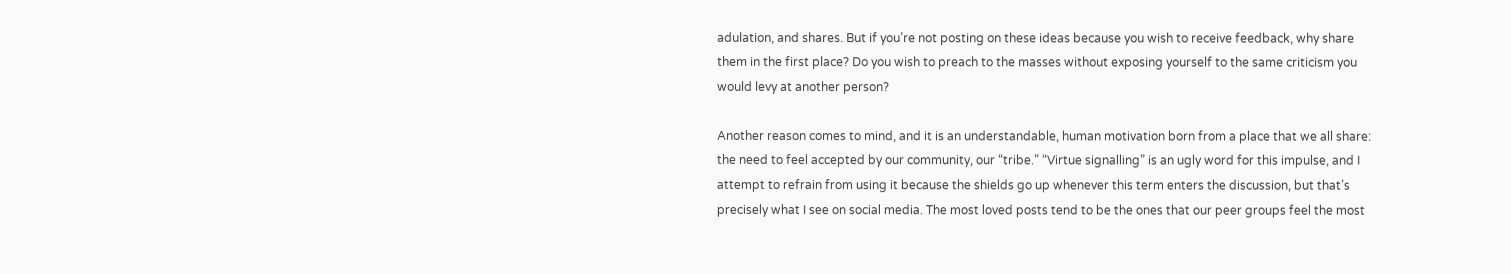adulation, and shares. But if you’re not posting on these ideas because you wish to receive feedback, why share them in the first place? Do you wish to preach to the masses without exposing yourself to the same criticism you would levy at another person?

Another reason comes to mind, and it is an understandable, human motivation born from a place that we all share: the need to feel accepted by our community, our “tribe.” “Virtue signalling” is an ugly word for this impulse, and I attempt to refrain from using it because the shields go up whenever this term enters the discussion, but that’s precisely what I see on social media. The most loved posts tend to be the ones that our peer groups feel the most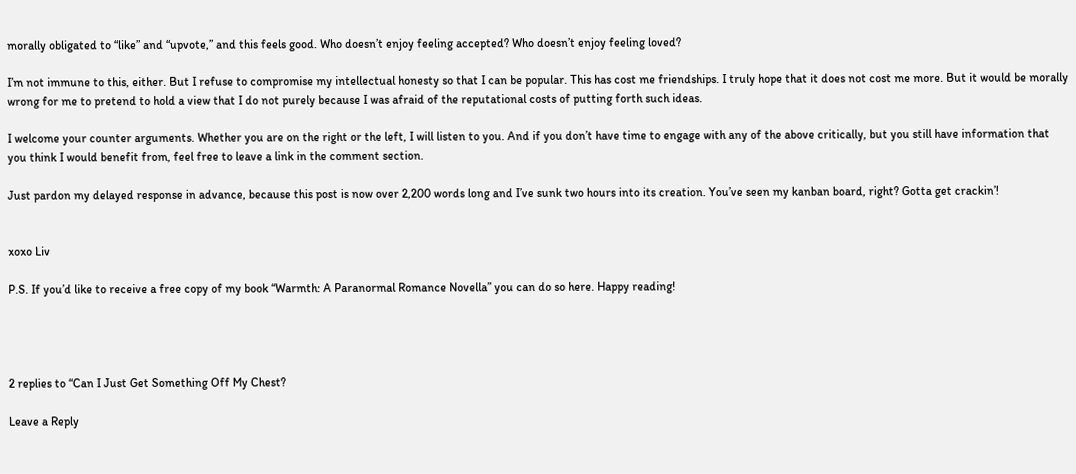morally obligated to “like” and “upvote,” and this feels good. Who doesn’t enjoy feeling accepted? Who doesn’t enjoy feeling loved?

I’m not immune to this, either. But I refuse to compromise my intellectual honesty so that I can be popular. This has cost me friendships. I truly hope that it does not cost me more. But it would be morally wrong for me to pretend to hold a view that I do not purely because I was afraid of the reputational costs of putting forth such ideas.

I welcome your counter arguments. Whether you are on the right or the left, I will listen to you. And if you don’t have time to engage with any of the above critically, but you still have information that you think I would benefit from, feel free to leave a link in the comment section.

Just pardon my delayed response in advance, because this post is now over 2,200 words long and I’ve sunk two hours into its creation. You’ve seen my kanban board, right? Gotta get crackin’!


xoxo Liv

P.S. If you’d like to receive a free copy of my book “Warmth: A Paranormal Romance Novella” you can do so here. Happy reading!




2 replies to “Can I Just Get Something Off My Chest?

Leave a Reply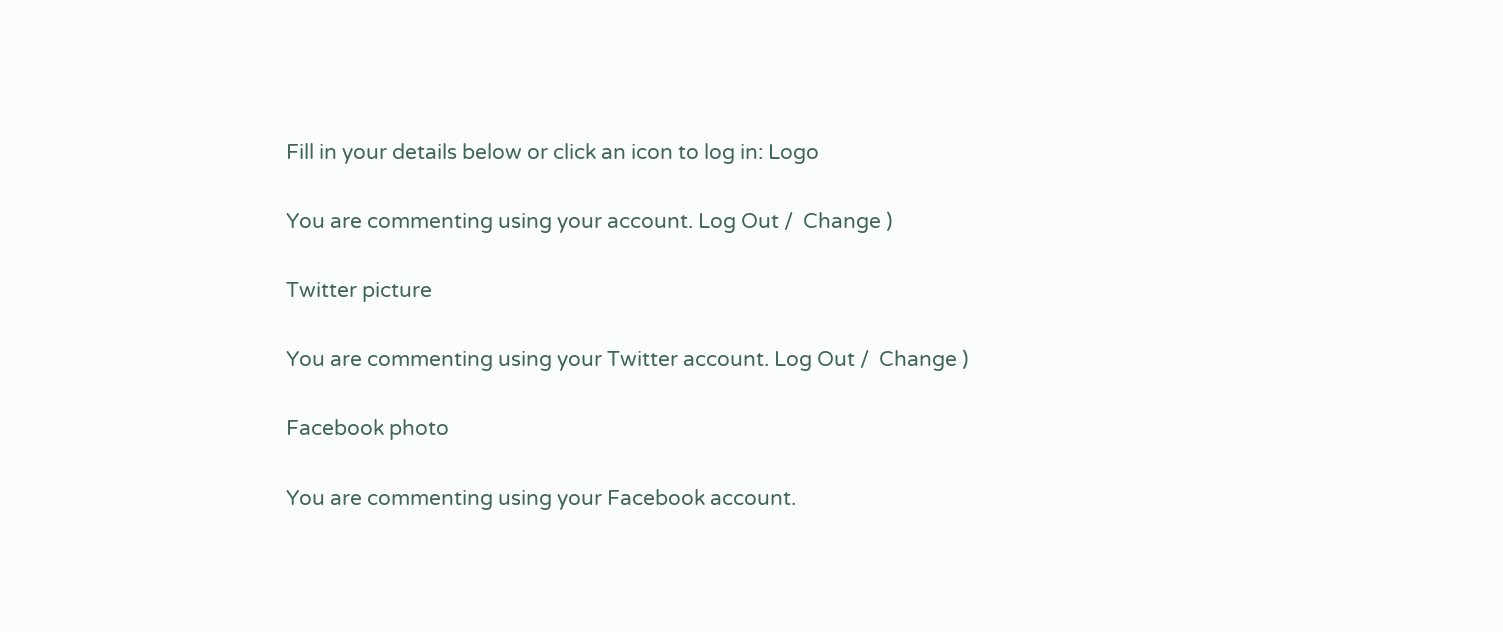Fill in your details below or click an icon to log in: Logo

You are commenting using your account. Log Out /  Change )

Twitter picture

You are commenting using your Twitter account. Log Out /  Change )

Facebook photo

You are commenting using your Facebook account.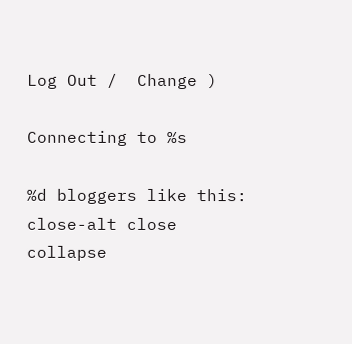Log Out /  Change )

Connecting to %s

%d bloggers like this:
close-alt close collapse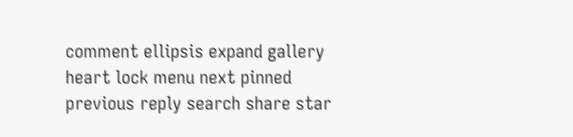comment ellipsis expand gallery heart lock menu next pinned previous reply search share star